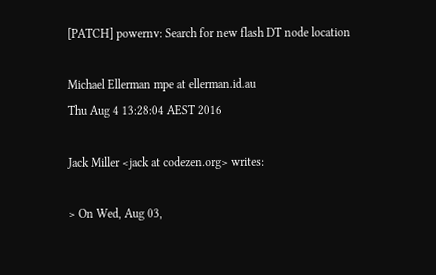[PATCH] powernv: Search for new flash DT node location

Michael Ellerman mpe at ellerman.id.au
Thu Aug 4 13:28:04 AEST 2016

Jack Miller <jack at codezen.org> writes:

> On Wed, Aug 03,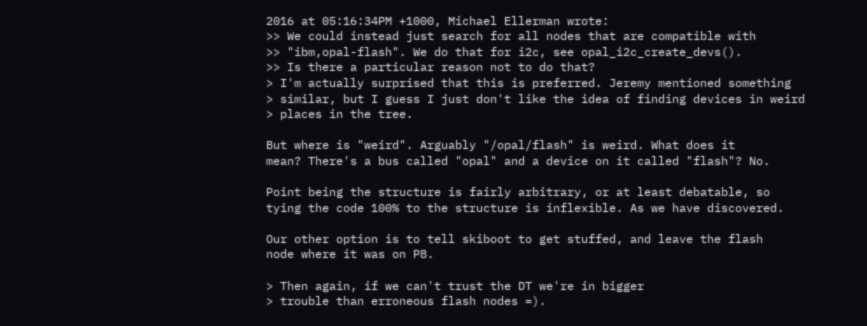2016 at 05:16:34PM +1000, Michael Ellerman wrote:
>> We could instead just search for all nodes that are compatible with
>> "ibm,opal-flash". We do that for i2c, see opal_i2c_create_devs().
>> Is there a particular reason not to do that?
> I'm actually surprised that this is preferred. Jeremy mentioned something
> similar, but I guess I just don't like the idea of finding devices in weird
> places in the tree.

But where is "weird". Arguably "/opal/flash" is weird. What does it
mean? There's a bus called "opal" and a device on it called "flash"? No.

Point being the structure is fairly arbitrary, or at least debatable, so
tying the code 100% to the structure is inflexible. As we have discovered.

Our other option is to tell skiboot to get stuffed, and leave the flash
node where it was on P8.

> Then again, if we can't trust the DT we're in bigger
> trouble than erroneous flash nodes =).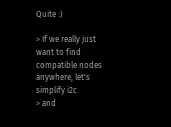Quite :)

> If we really just want to find compatible nodes anywhere, let's simplify i2c
> and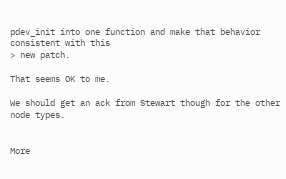pdev_init into one function and make that behavior consistent with this
> new patch.

That seems OK to me.

We should get an ack from Stewart though for the other node types.


More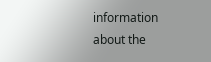information about the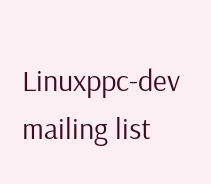Linuxppc-dev mailing list